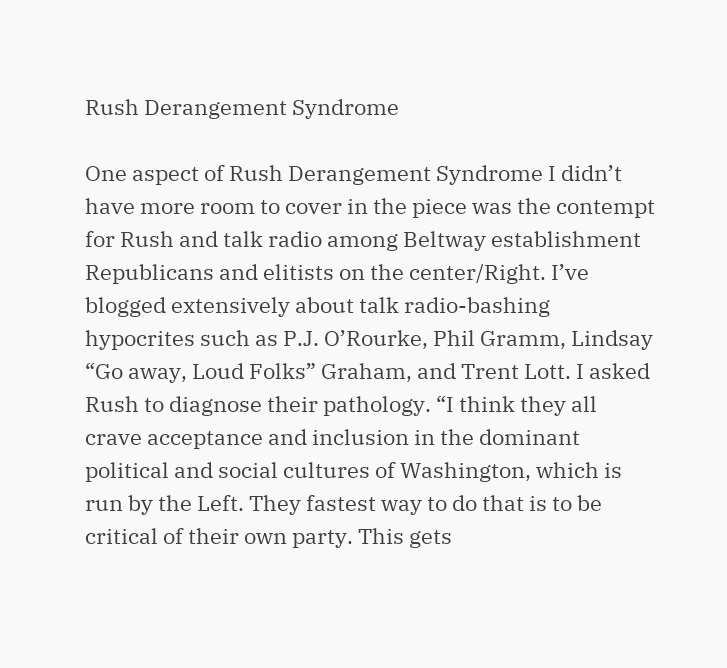Rush Derangement Syndrome

One aspect of Rush Derangement Syndrome I didn’t have more room to cover in the piece was the contempt for Rush and talk radio among Beltway establishment Republicans and elitists on the center/Right. I’ve blogged extensively about talk radio-bashing hypocrites such as P.J. O’Rourke, Phil Gramm, Lindsay “Go away, Loud Folks” Graham, and Trent Lott. I asked Rush to diagnose their pathology. “I think they all crave acceptance and inclusion in the dominant political and social cultures of Washington, which is run by the Left. They fastest way to do that is to be critical of their own party. This gets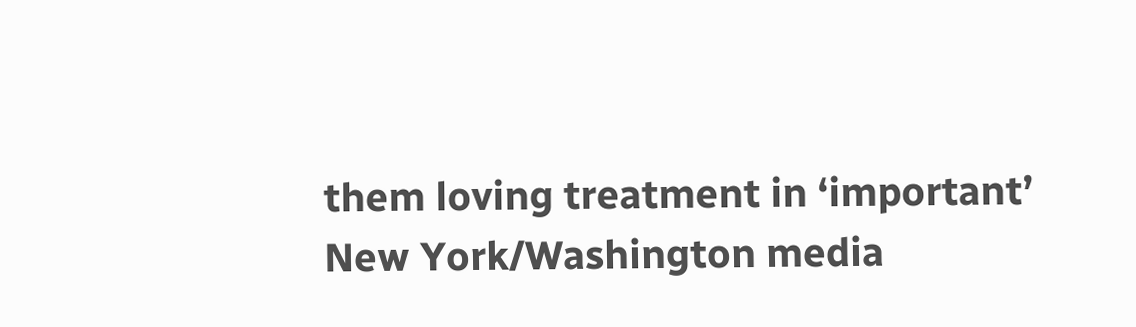them loving treatment in ‘important’ New York/Washington media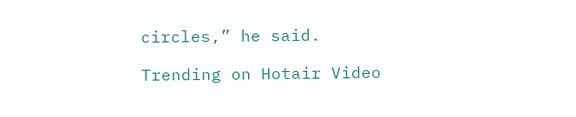circles,” he said.

Trending on Hotair Video